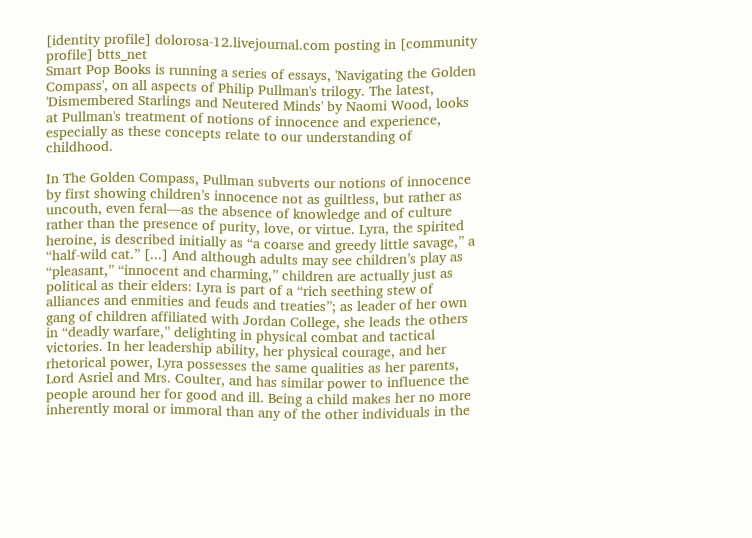[identity profile] dolorosa-12.livejournal.com posting in [community profile] btts_net
Smart Pop Books is running a series of essays, 'Navigating the Golden Compass', on all aspects of Philip Pullman's trilogy. The latest, 'Dismembered Starlings and Neutered Minds' by Naomi Wood, looks at Pullman's treatment of notions of innocence and experience, especially as these concepts relate to our understanding of childhood.

In The Golden Compass, Pullman subverts our notions of innocence by first showing children’s innocence not as guiltless, but rather as uncouth, even feral—as the absence of knowledge and of culture rather than the presence of purity, love, or virtue. Lyra, the spirited heroine, is described initially as “a coarse and greedy little savage,” a “half-wild cat.” [...] And although adults may see children’s play as “pleasant,” “innocent and charming,” children are actually just as political as their elders: Lyra is part of a “rich seething stew of alliances and enmities and feuds and treaties”; as leader of her own gang of children affiliated with Jordan College, she leads the others in “deadly warfare,” delighting in physical combat and tactical victories. In her leadership ability, her physical courage, and her rhetorical power, Lyra possesses the same qualities as her parents, Lord Asriel and Mrs. Coulter, and has similar power to influence the people around her for good and ill. Being a child makes her no more inherently moral or immoral than any of the other individuals in the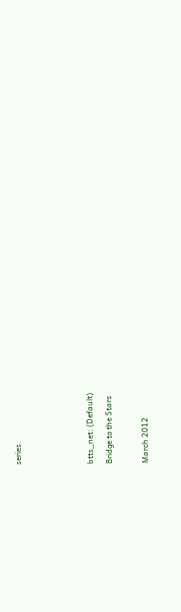series.



btts_net: (Default)
Bridge to the Stars

March 2012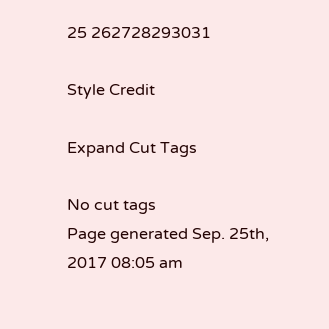25 262728293031

Style Credit

Expand Cut Tags

No cut tags
Page generated Sep. 25th, 2017 08:05 am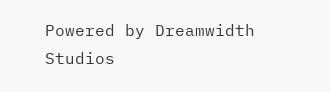Powered by Dreamwidth Studios